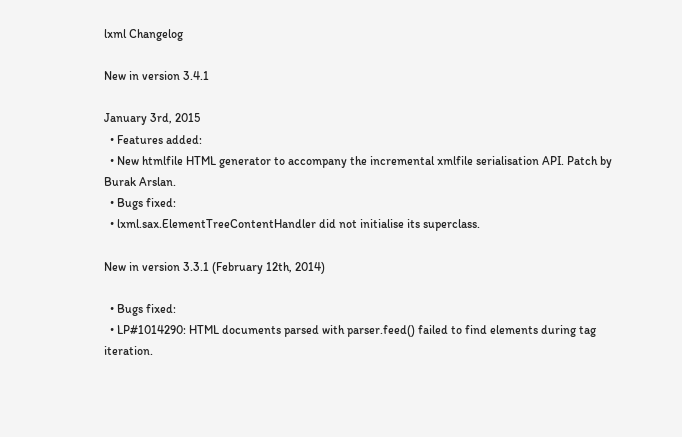lxml Changelog

New in version 3.4.1

January 3rd, 2015
  • Features added:
  • New htmlfile HTML generator to accompany the incremental xmlfile serialisation API. Patch by Burak Arslan.
  • Bugs fixed:
  • lxml.sax.ElementTreeContentHandler did not initialise its superclass.

New in version 3.3.1 (February 12th, 2014)

  • Bugs fixed:
  • LP#1014290: HTML documents parsed with parser.feed() failed to find elements during tag iteration.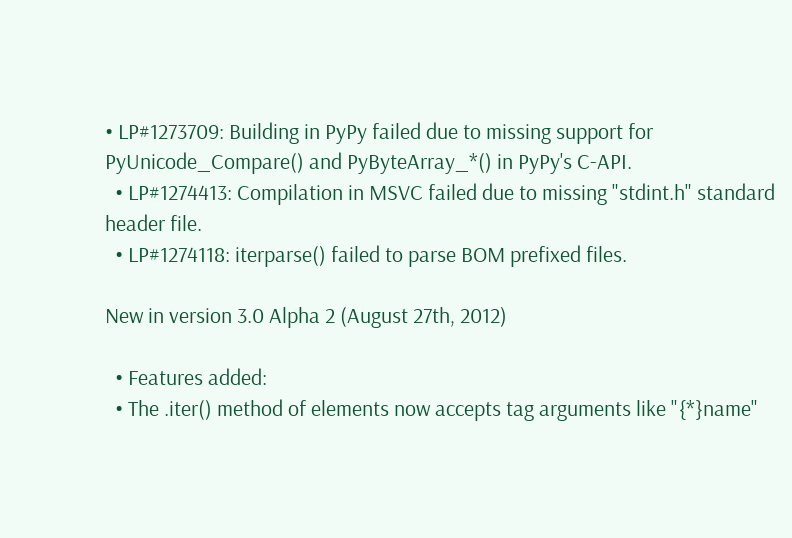• LP#1273709: Building in PyPy failed due to missing support for PyUnicode_Compare() and PyByteArray_*() in PyPy's C-API.
  • LP#1274413: Compilation in MSVC failed due to missing "stdint.h" standard header file.
  • LP#1274118: iterparse() failed to parse BOM prefixed files.

New in version 3.0 Alpha 2 (August 27th, 2012)

  • Features added:
  • The .iter() method of elements now accepts tag arguments like "{*}name"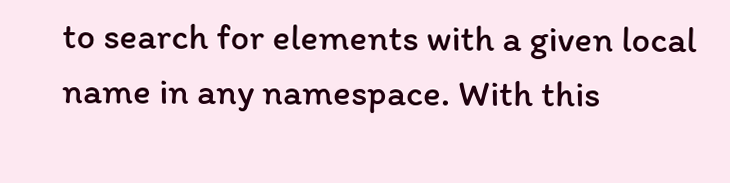to search for elements with a given local name in any namespace. With this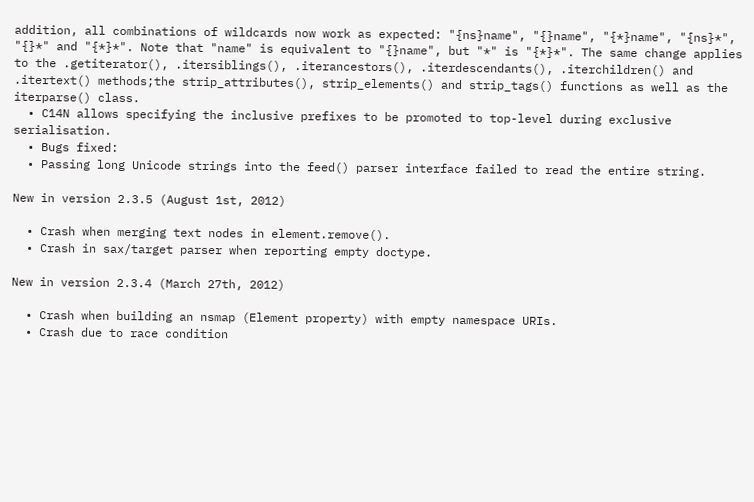addition, all combinations of wildcards now work as expected: "{ns}name", "{}name", "{*}name", "{ns}*", "{}*" and "{*}*". Note that "name" is equivalent to "{}name", but "*" is "{*}*". The same change applies to the .getiterator(), .itersiblings(), .iterancestors(), .iterdescendants(), .iterchildren() and .itertext() methods;the strip_attributes(), strip_elements() and strip_tags() functions as well as the iterparse() class.
  • C14N allows specifying the inclusive prefixes to be promoted to top-level during exclusive serialisation.
  • Bugs fixed:
  • Passing long Unicode strings into the feed() parser interface failed to read the entire string.

New in version 2.3.5 (August 1st, 2012)

  • Crash when merging text nodes in element.remove().
  • Crash in sax/target parser when reporting empty doctype.

New in version 2.3.4 (March 27th, 2012)

  • Crash when building an nsmap (Element property) with empty namespace URIs.
  • Crash due to race condition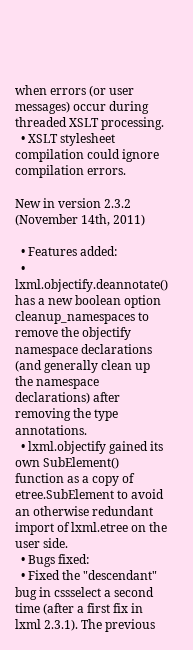when errors (or user messages) occur during threaded XSLT processing.
  • XSLT stylesheet compilation could ignore compilation errors.

New in version 2.3.2 (November 14th, 2011)

  • Features added:
  • lxml.objectify.deannotate() has a new boolean option cleanup_namespaces to remove the objectify namespace declarations (and generally clean up the namespace declarations) after removing the type annotations.
  • lxml.objectify gained its own SubElement() function as a copy of etree.SubElement to avoid an otherwise redundant import of lxml.etree on the user side.
  • Bugs fixed:
  • Fixed the "descendant" bug in cssselect a second time (after a first fix in lxml 2.3.1). The previous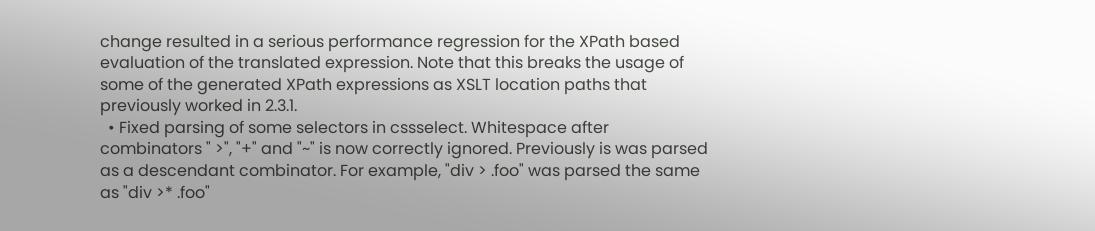change resulted in a serious performance regression for the XPath based evaluation of the translated expression. Note that this breaks the usage of some of the generated XPath expressions as XSLT location paths that previously worked in 2.3.1.
  • Fixed parsing of some selectors in cssselect. Whitespace after combinators " >", "+" and "~" is now correctly ignored. Previously is was parsed as a descendant combinator. For example, "div > .foo" was parsed the same as "div >* .foo"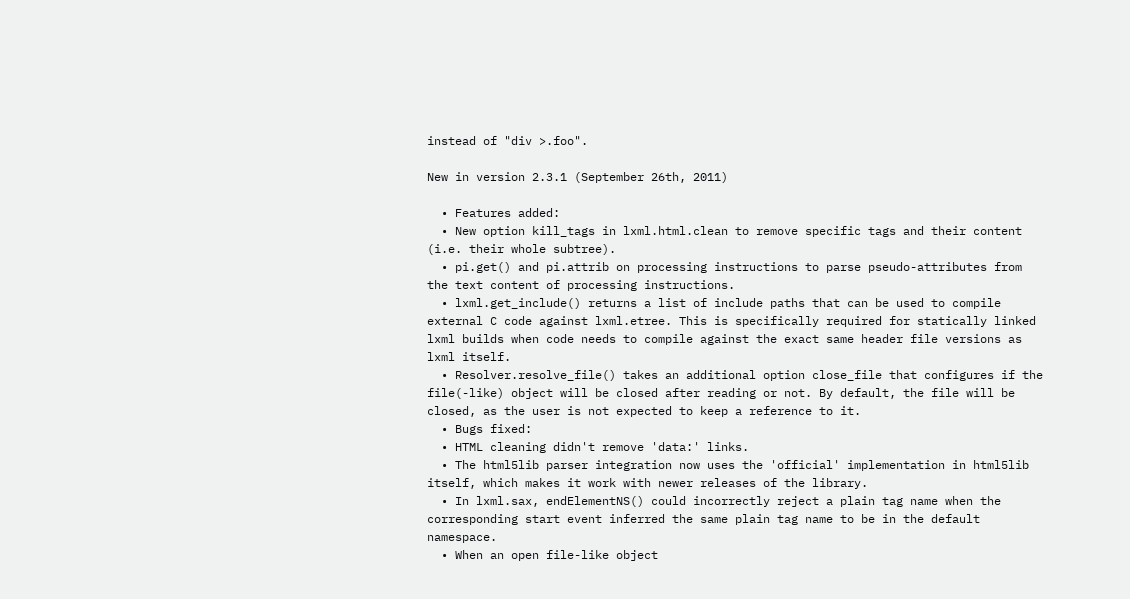instead of "div >.foo".

New in version 2.3.1 (September 26th, 2011)

  • Features added:
  • New option kill_tags in lxml.html.clean to remove specific tags and their content (i.e. their whole subtree).
  • pi.get() and pi.attrib on processing instructions to parse pseudo-attributes from the text content of processing instructions.
  • lxml.get_include() returns a list of include paths that can be used to compile external C code against lxml.etree. This is specifically required for statically linked lxml builds when code needs to compile against the exact same header file versions as lxml itself.
  • Resolver.resolve_file() takes an additional option close_file that configures if the file(-like) object will be closed after reading or not. By default, the file will be closed, as the user is not expected to keep a reference to it.
  • Bugs fixed:
  • HTML cleaning didn't remove 'data:' links.
  • The html5lib parser integration now uses the 'official' implementation in html5lib itself, which makes it work with newer releases of the library.
  • In lxml.sax, endElementNS() could incorrectly reject a plain tag name when the corresponding start event inferred the same plain tag name to be in the default namespace.
  • When an open file-like object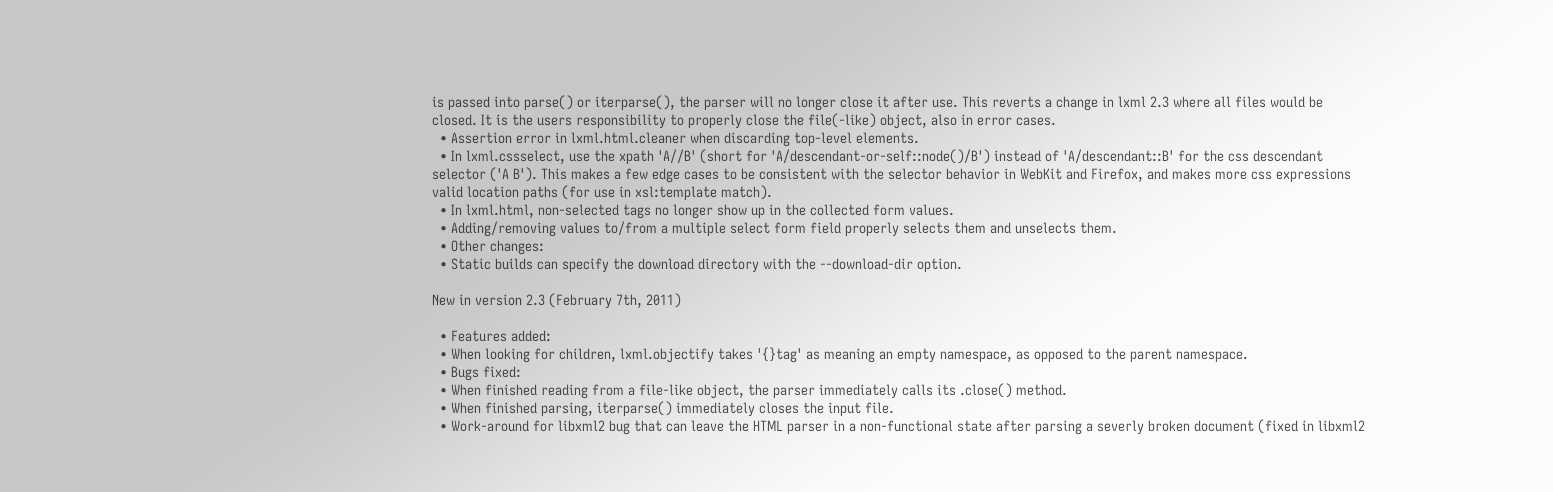is passed into parse() or iterparse(), the parser will no longer close it after use. This reverts a change in lxml 2.3 where all files would be closed. It is the users responsibility to properly close the file(-like) object, also in error cases.
  • Assertion error in lxml.html.cleaner when discarding top-level elements.
  • In lxml.cssselect, use the xpath 'A//B' (short for 'A/descendant-or-self::node()/B') instead of 'A/descendant::B' for the css descendant selector ('A B'). This makes a few edge cases to be consistent with the selector behavior in WebKit and Firefox, and makes more css expressions valid location paths (for use in xsl:template match).
  • In lxml.html, non-selected tags no longer show up in the collected form values.
  • Adding/removing values to/from a multiple select form field properly selects them and unselects them.
  • Other changes:
  • Static builds can specify the download directory with the --download-dir option.

New in version 2.3 (February 7th, 2011)

  • Features added:
  • When looking for children, lxml.objectify takes '{}tag' as meaning an empty namespace, as opposed to the parent namespace.
  • Bugs fixed:
  • When finished reading from a file-like object, the parser immediately calls its .close() method.
  • When finished parsing, iterparse() immediately closes the input file.
  • Work-around for libxml2 bug that can leave the HTML parser in a non-functional state after parsing a severly broken document (fixed in libxml2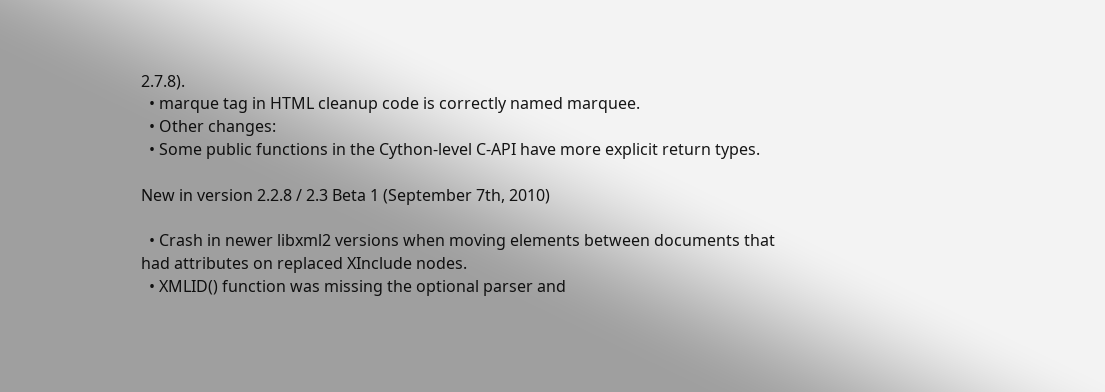2.7.8).
  • marque tag in HTML cleanup code is correctly named marquee.
  • Other changes:
  • Some public functions in the Cython-level C-API have more explicit return types.

New in version 2.2.8 / 2.3 Beta 1 (September 7th, 2010)

  • Crash in newer libxml2 versions when moving elements between documents that had attributes on replaced XInclude nodes.
  • XMLID() function was missing the optional parser and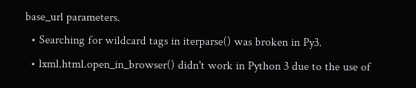base_url parameters.
  • Searching for wildcard tags in iterparse() was broken in Py3.
  • lxml.html.open_in_browser() didn't work in Python 3 due to the use of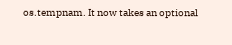os.tempnam. It now takes an optional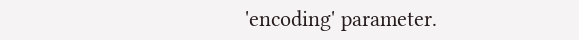'encoding' parameter.